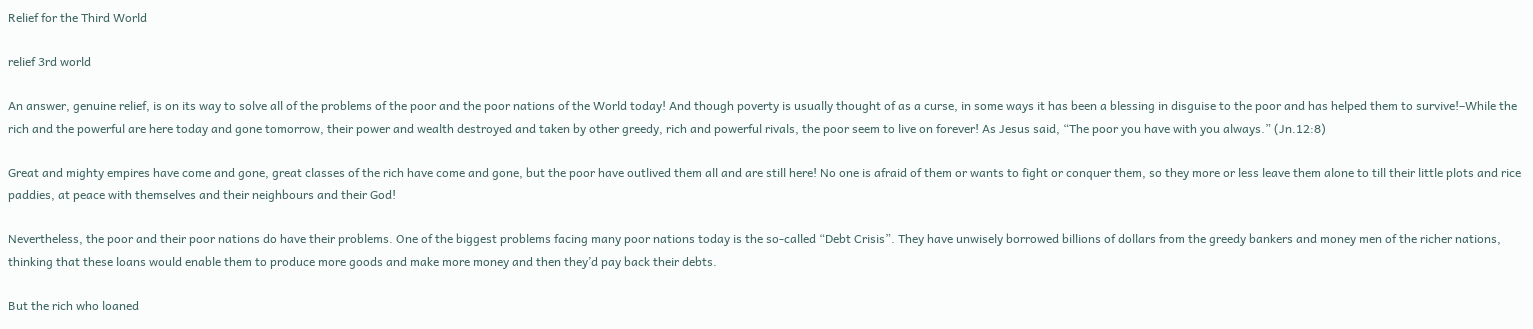Relief for the Third World

relief 3rd world

An answer, genuine relief, is on its way to solve all of the problems of the poor and the poor nations of the World today! And though poverty is usually thought of as a curse, in some ways it has been a blessing in disguise to the poor and has helped them to survive!–While the rich and the powerful are here today and gone tomorrow, their power and wealth destroyed and taken by other greedy, rich and powerful rivals, the poor seem to live on forever! As Jesus said, “The poor you have with you always.” (Jn.12:8)

Great and mighty empires have come and gone, great classes of the rich have come and gone, but the poor have outlived them all and are still here! No one is afraid of them or wants to fight or conquer them, so they more or less leave them alone to till their little plots and rice paddies, at peace with themselves and their neighbours and their God!

Nevertheless, the poor and their poor nations do have their problems. One of the biggest problems facing many poor nations today is the so-called “Debt Crisis”. They have unwisely borrowed billions of dollars from the greedy bankers and money men of the richer nations, thinking that these loans would enable them to produce more goods and make more money and then they’d pay back their debts.

But the rich who loaned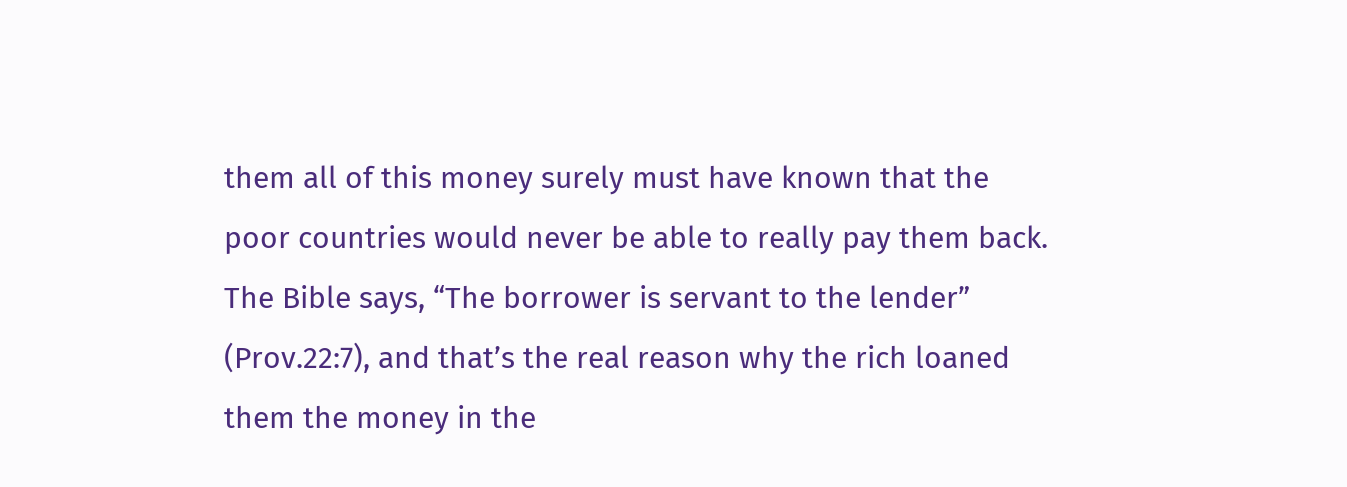them all of this money surely must have known that the poor countries would never be able to really pay them back. The Bible says, “The borrower is servant to the lender” (Prov.22:7), and that’s the real reason why the rich loaned them the money in the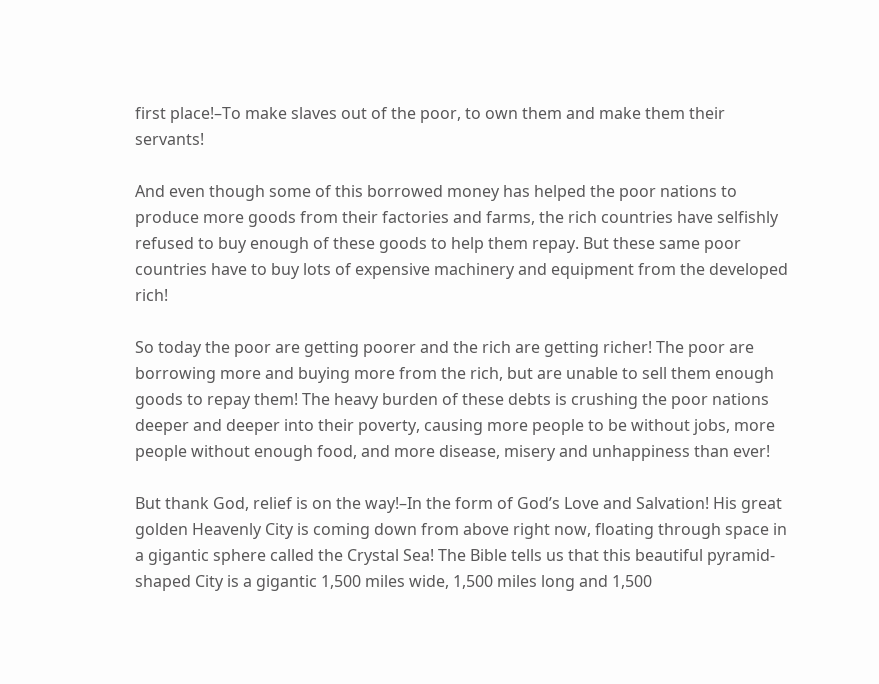first place!–To make slaves out of the poor, to own them and make them their servants!

And even though some of this borrowed money has helped the poor nations to produce more goods from their factories and farms, the rich countries have selfishly refused to buy enough of these goods to help them repay. But these same poor countries have to buy lots of expensive machinery and equipment from the developed rich!

So today the poor are getting poorer and the rich are getting richer! The poor are borrowing more and buying more from the rich, but are unable to sell them enough goods to repay them! The heavy burden of these debts is crushing the poor nations deeper and deeper into their poverty, causing more people to be without jobs, more people without enough food, and more disease, misery and unhappiness than ever!

But thank God, relief is on the way!–In the form of God’s Love and Salvation! His great golden Heavenly City is coming down from above right now, floating through space in a gigantic sphere called the Crystal Sea! The Bible tells us that this beautiful pyramid-shaped City is a gigantic 1,500 miles wide, 1,500 miles long and 1,500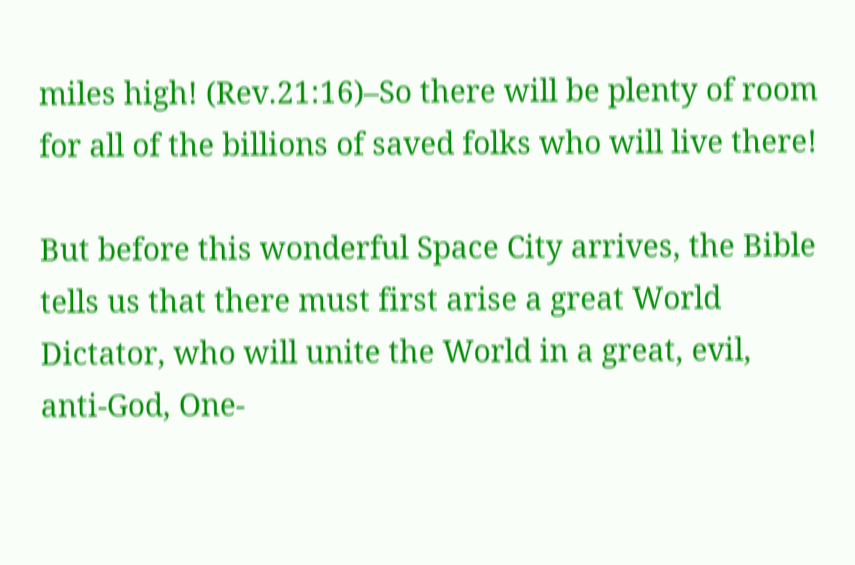miles high! (Rev.21:16)–So there will be plenty of room for all of the billions of saved folks who will live there!

But before this wonderful Space City arrives, the Bible tells us that there must first arise a great World Dictator, who will unite the World in a great, evil, anti-God, One-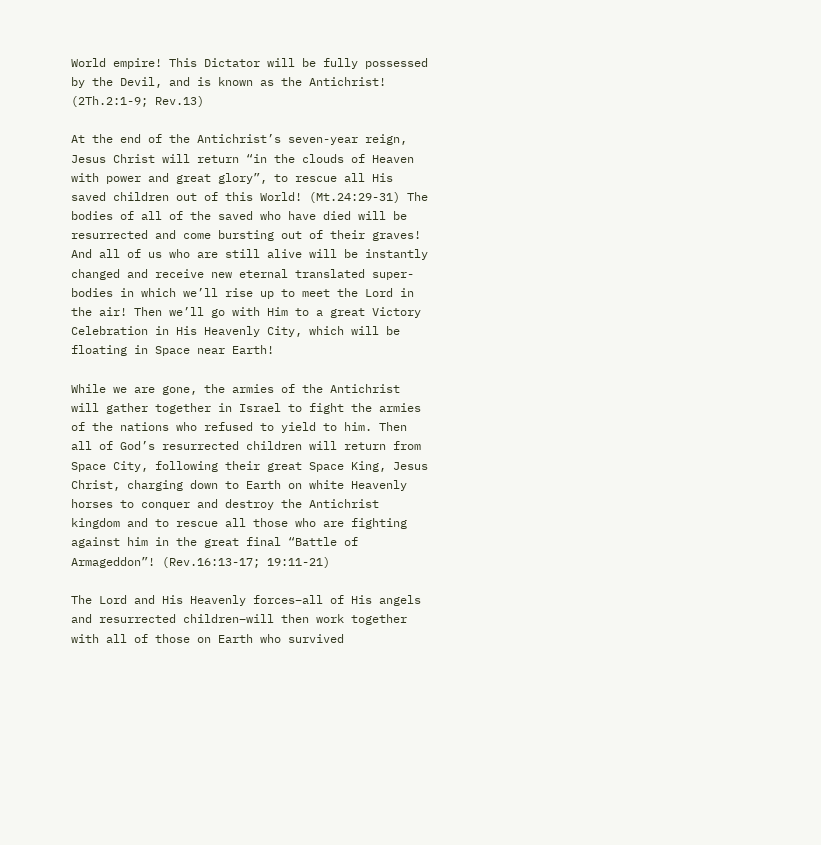World empire! This Dictator will be fully possessed by the Devil, and is known as the Antichrist! (2Th.2:1-9; Rev.13)

At the end of the Antichrist’s seven-year reign, Jesus Christ will return “in the clouds of Heaven with power and great glory”, to rescue all His saved children out of this World! (Mt.24:29-31) The bodies of all of the saved who have died will be resurrected and come bursting out of their graves! And all of us who are still alive will be instantly changed and receive new eternal translated super-bodies in which we’ll rise up to meet the Lord in the air! Then we’ll go with Him to a great Victory Celebration in His Heavenly City, which will be floating in Space near Earth!

While we are gone, the armies of the Antichrist will gather together in Israel to fight the armies of the nations who refused to yield to him. Then all of God’s resurrected children will return from Space City, following their great Space King, Jesus Christ, charging down to Earth on white Heavenly horses to conquer and destroy the Antichrist kingdom and to rescue all those who are fighting against him in the great final “Battle of Armageddon”! (Rev.16:13-17; 19:11-21)

The Lord and His Heavenly forces–all of His angels and resurrected children–will then work together with all of those on Earth who survived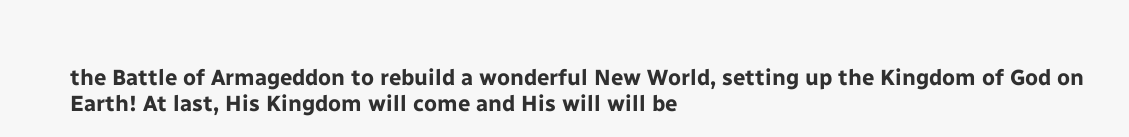the Battle of Armageddon to rebuild a wonderful New World, setting up the Kingdom of God on Earth! At last, His Kingdom will come and His will will be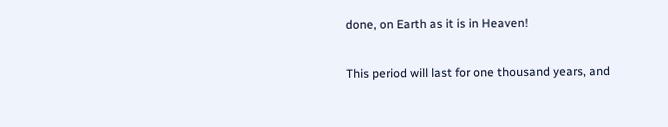done, on Earth as it is in Heaven!

This period will last for one thousand years, and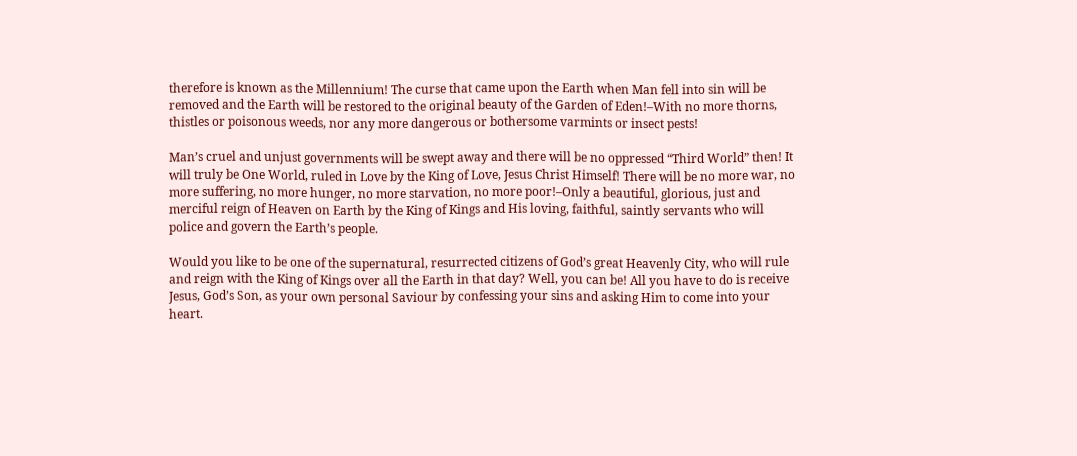therefore is known as the Millennium! The curse that came upon the Earth when Man fell into sin will be removed and the Earth will be restored to the original beauty of the Garden of Eden!–With no more thorns, thistles or poisonous weeds, nor any more dangerous or bothersome varmints or insect pests!

Man’s cruel and unjust governments will be swept away and there will be no oppressed “Third World” then! It will truly be One World, ruled in Love by the King of Love, Jesus Christ Himself! There will be no more war, no more suffering, no more hunger, no more starvation, no more poor!–Only a beautiful, glorious, just and merciful reign of Heaven on Earth by the King of Kings and His loving, faithful, saintly servants who will police and govern the Earth’s people.

Would you like to be one of the supernatural, resurrected citizens of God’s great Heavenly City, who will rule and reign with the King of Kings over all the Earth in that day? Well, you can be! All you have to do is receive Jesus, God’s Son, as your own personal Saviour by confessing your sins and asking Him to come into your heart.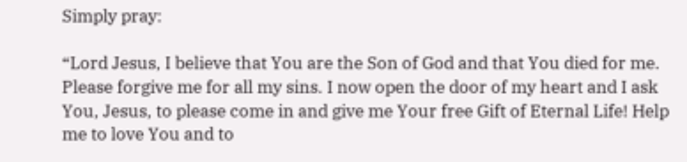Simply pray:

“Lord Jesus, I believe that You are the Son of God and that You died for me. Please forgive me for all my sins. I now open the door of my heart and I ask You, Jesus, to please come in and give me Your free Gift of Eternal Life! Help me to love You and to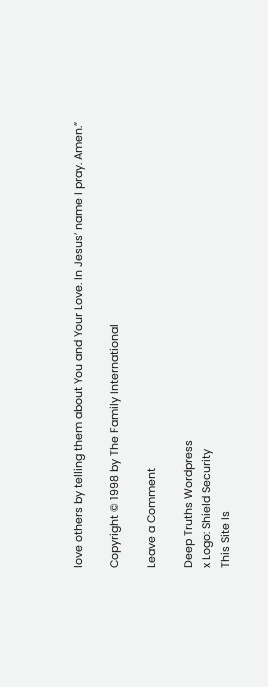love others by telling them about You and Your Love. In Jesus’ name I pray. Amen.”

Copyright © 1998 by The Family International

Leave a Comment

Deep Truths Wordpress
x Logo: Shield Security
This Site Is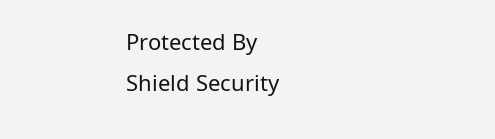Protected By
Shield Security